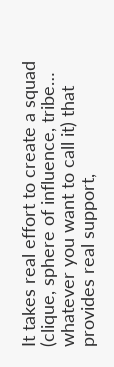It takes real effort to create a squad (clique, sphere of influence, tribe… whatever you want to call it) that provides real support,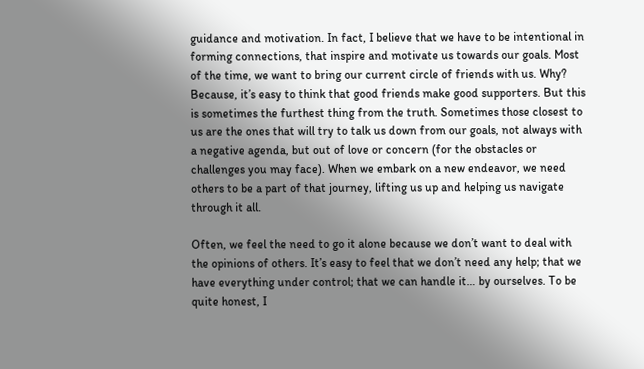guidance and motivation. In fact, I believe that we have to be intentional in forming connections, that inspire and motivate us towards our goals. Most of the time, we want to bring our current circle of friends with us. Why? Because, it’s easy to think that good friends make good supporters. But this is sometimes the furthest thing from the truth. Sometimes those closest to us are the ones that will try to talk us down from our goals, not always with a negative agenda, but out of love or concern (for the obstacles or challenges you may face). When we embark on a new endeavor, we need others to be a part of that journey, lifting us up and helping us navigate through it all.

Often, we feel the need to go it alone because we don’t want to deal with the opinions of others. It’s easy to feel that we don’t need any help; that we have everything under control; that we can handle it… by ourselves. To be quite honest, I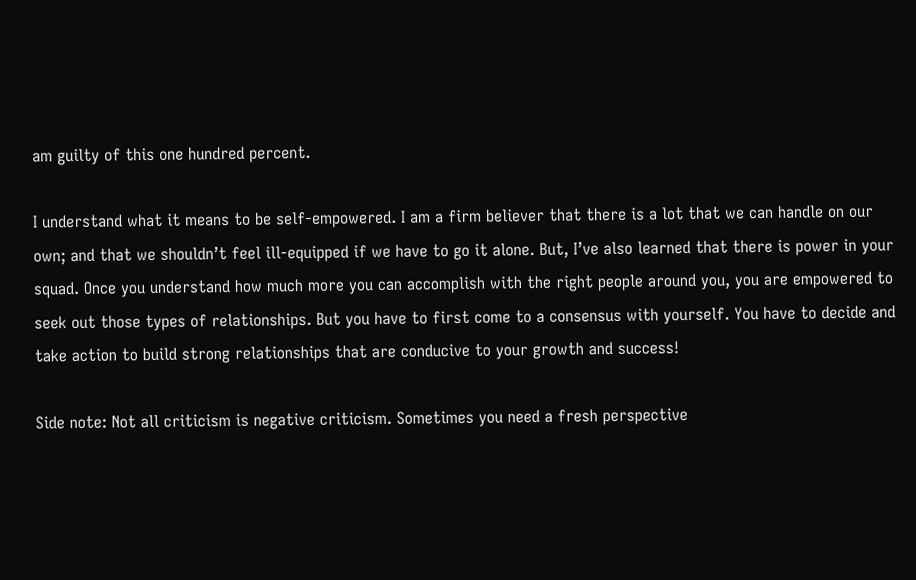am guilty of this one hundred percent.

I understand what it means to be self-empowered. I am a firm believer that there is a lot that we can handle on our own; and that we shouldn’t feel ill-equipped if we have to go it alone. But, I’ve also learned that there is power in your squad. Once you understand how much more you can accomplish with the right people around you, you are empowered to seek out those types of relationships. But you have to first come to a consensus with yourself. You have to decide and take action to build strong relationships that are conducive to your growth and success!

Side note: Not all criticism is negative criticism. Sometimes you need a fresh perspective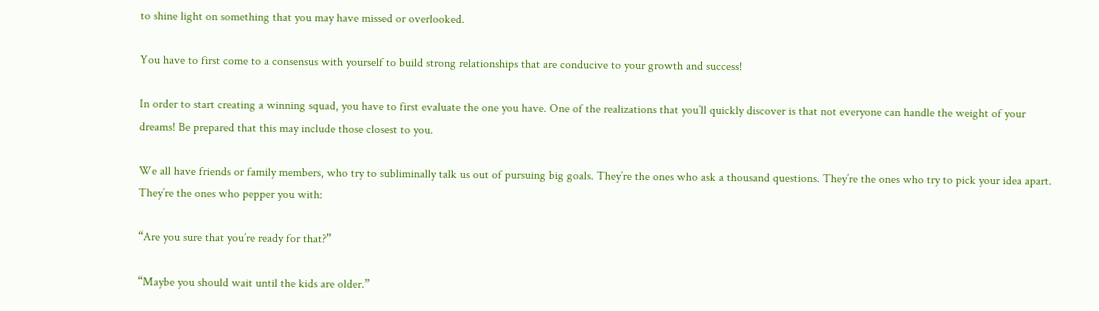to shine light on something that you may have missed or overlooked.

You have to first come to a consensus with yourself to build strong relationships that are conducive to your growth and success!

In order to start creating a winning squad, you have to first evaluate the one you have. One of the realizations that you’ll quickly discover is that not everyone can handle the weight of your dreams! Be prepared that this may include those closest to you.

We all have friends or family members, who try to subliminally talk us out of pursuing big goals. They’re the ones who ask a thousand questions. They’re the ones who try to pick your idea apart. They’re the ones who pepper you with:

“Are you sure that you’re ready for that?”

“Maybe you should wait until the kids are older.”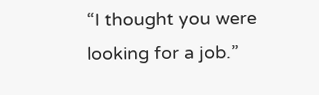“I thought you were looking for a job.”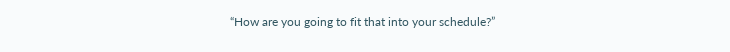“How are you going to fit that into your schedule?”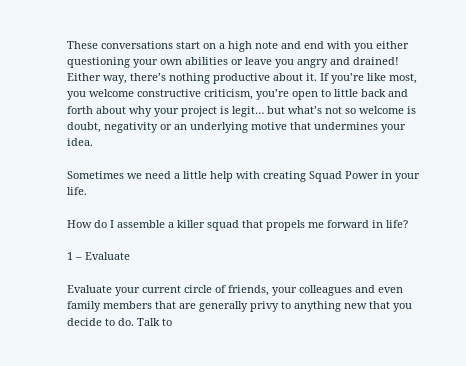These conversations start on a high note and end with you either questioning your own abilities or leave you angry and drained! Either way, there’s nothing productive about it. If you’re like most, you welcome constructive criticism, you’re open to little back and forth about why your project is legit… but what’s not so welcome is doubt, negativity or an underlying motive that undermines your idea.

Sometimes we need a little help with creating Squad Power in your life.

How do I assemble a killer squad that propels me forward in life?

1 – Evaluate

Evaluate your current circle of friends, your colleagues and even family members that are generally privy to anything new that you decide to do. Talk to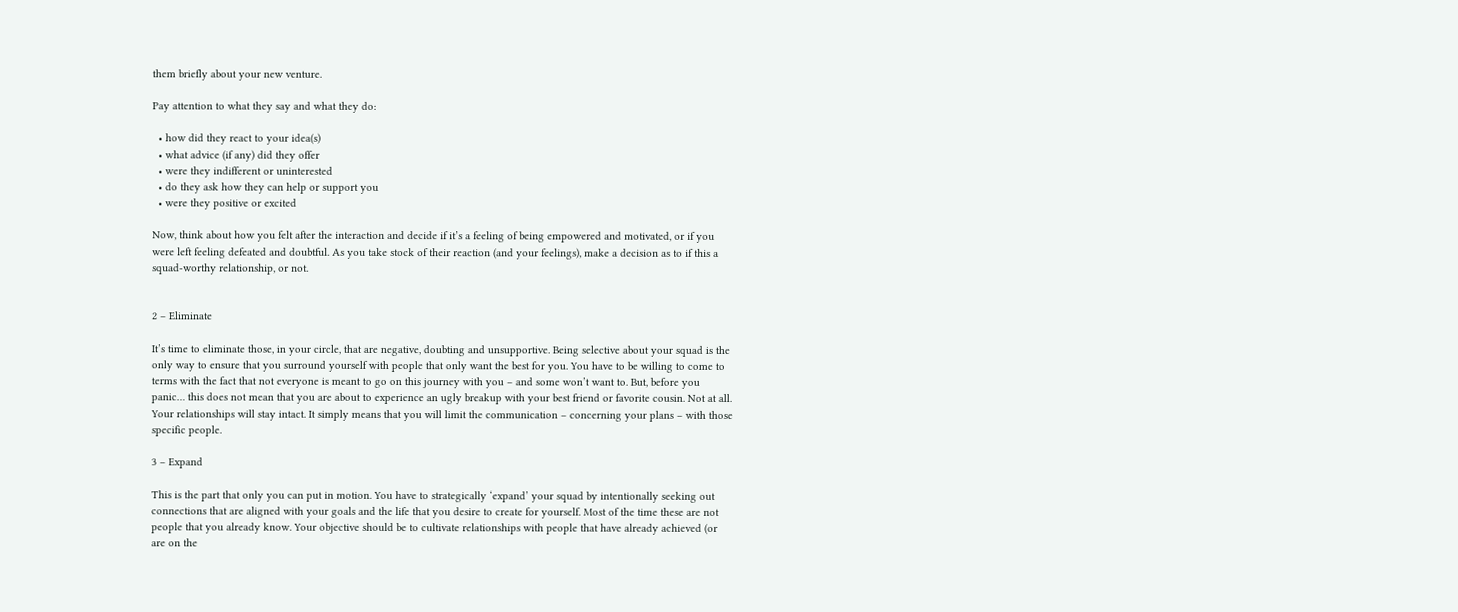them briefly about your new venture.

Pay attention to what they say and what they do:

  • how did they react to your idea(s)
  • what advice (if any) did they offer
  • were they indifferent or uninterested
  • do they ask how they can help or support you
  • were they positive or excited

Now, think about how you felt after the interaction and decide if it’s a feeling of being empowered and motivated, or if you were left feeling defeated and doubtful. As you take stock of their reaction (and your feelings), make a decision as to if this a squad-worthy relationship, or not.


2 – Eliminate

It’s time to eliminate those, in your circle, that are negative, doubting and unsupportive. Being selective about your squad is the only way to ensure that you surround yourself with people that only want the best for you. You have to be willing to come to terms with the fact that not everyone is meant to go on this journey with you – and some won’t want to. But, before you panic… this does not mean that you are about to experience an ugly breakup with your best friend or favorite cousin. Not at all. Your relationships will stay intact. It simply means that you will limit the communication – concerning your plans – with those specific people.

3 – Expand

This is the part that only you can put in motion. You have to strategically ‘expand’ your squad by intentionally seeking out connections that are aligned with your goals and the life that you desire to create for yourself. Most of the time these are not people that you already know. Your objective should be to cultivate relationships with people that have already achieved (or are on the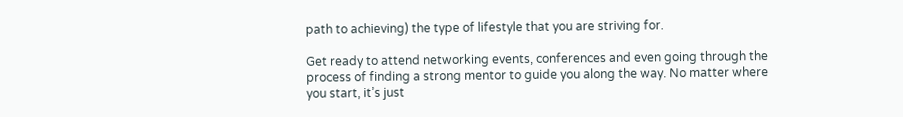path to achieving) the type of lifestyle that you are striving for.

Get ready to attend networking events, conferences and even going through the process of finding a strong mentor to guide you along the way. No matter where you start, it’s just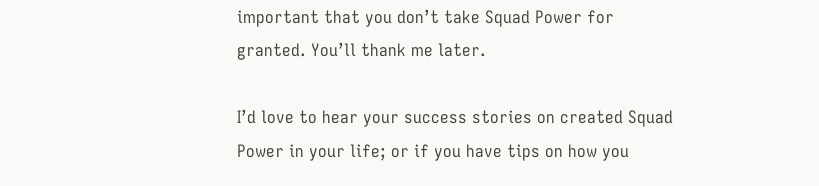important that you don’t take Squad Power for granted. You’ll thank me later.

I’d love to hear your success stories on created Squad Power in your life; or if you have tips on how you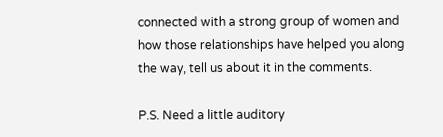connected with a strong group of women and how those relationships have helped you along the way, tell us about it in the comments.

P.S. Need a little auditory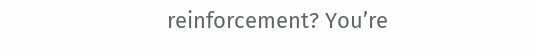reinforcement? You’re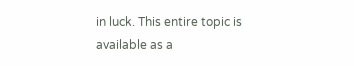in luck. This entire topic is available as a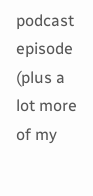podcast episode (plus a lot more of my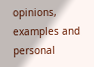opinions, examples and personal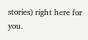stories) right here for you.